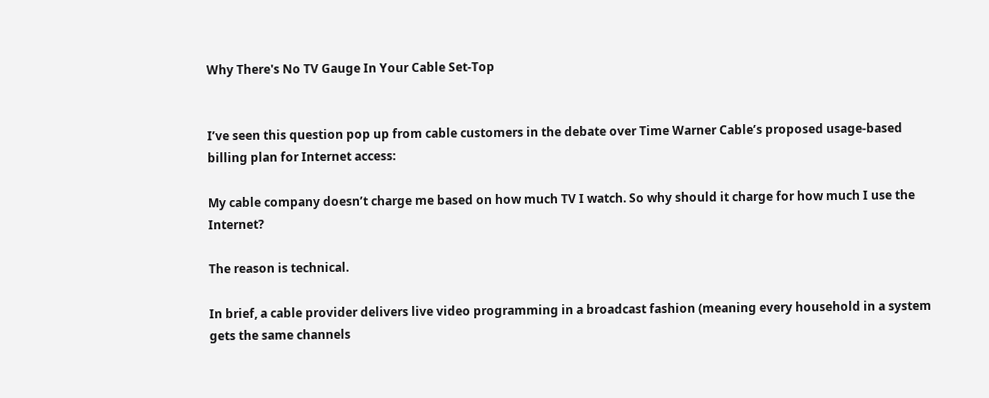Why There's No TV Gauge In Your Cable Set-Top


I’ve seen this question pop up from cable customers in the debate over Time Warner Cable’s proposed usage-based billing plan for Internet access:

My cable company doesn’t charge me based on how much TV I watch. So why should it charge for how much I use the Internet?

The reason is technical.

In brief, a cable provider delivers live video programming in a broadcast fashion (meaning every household in a system gets the same channels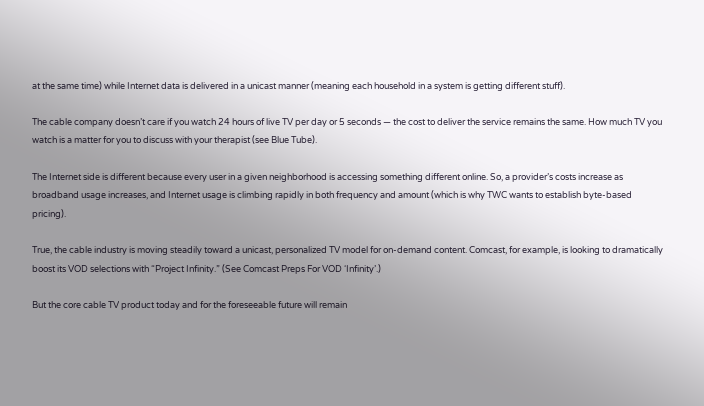at the same time) while Internet data is delivered in a unicast manner (meaning each household in a system is getting different stuff).

The cable company doesn’t care if you watch 24 hours of live TV per day or 5 seconds — the cost to deliver the service remains the same. How much TV you watch is a matter for you to discuss with your therapist (see Blue Tube).

The Internet side is different because every user in a given neighborhood is accessing something different online. So, a provider’s costs increase as broadband usage increases, and Internet usage is climbing rapidly in both frequency and amount (which is why TWC wants to establish byte-based pricing).

True, the cable industry is moving steadily toward a unicast, personalized TV model for on-demand content. Comcast, for example, is looking to dramatically boost its VOD selections with “Project Infinity.” (See Comcast Preps For VOD ‘Infinity’.)

But the core cable TV product today and for the foreseeable future will remain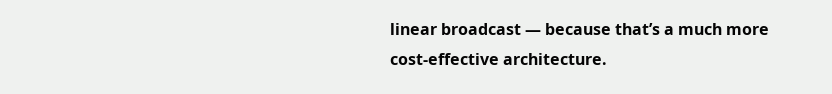linear broadcast — because that’s a much more cost-effective architecture.